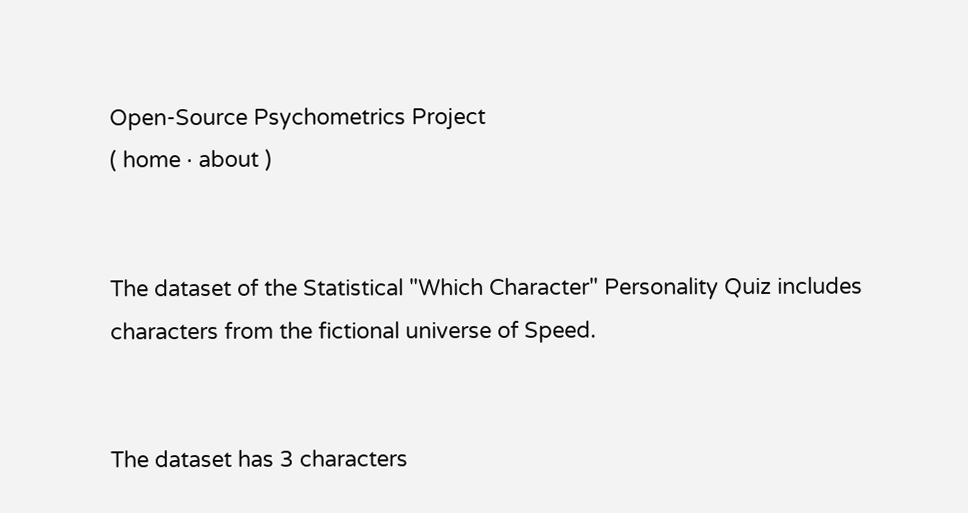Open-Source Psychometrics Project
( home · about )


The dataset of the Statistical "Which Character" Personality Quiz includes characters from the fictional universe of Speed.


The dataset has 3 characters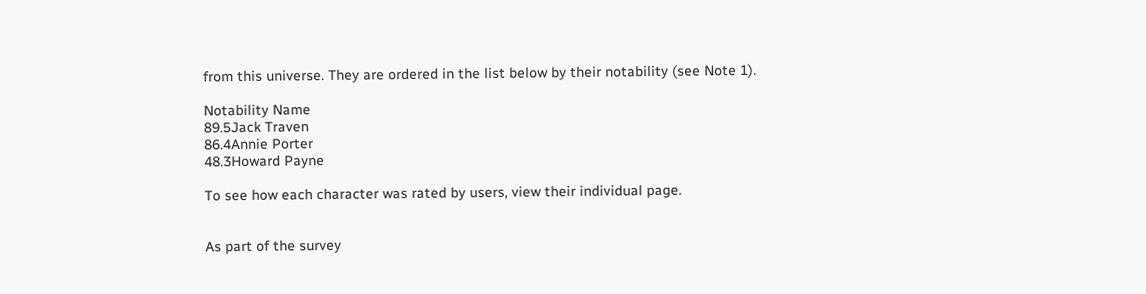from this universe. They are ordered in the list below by their notability (see Note 1).

Notability Name
89.5Jack Traven
86.4Annie Porter
48.3Howard Payne

To see how each character was rated by users, view their individual page.


As part of the survey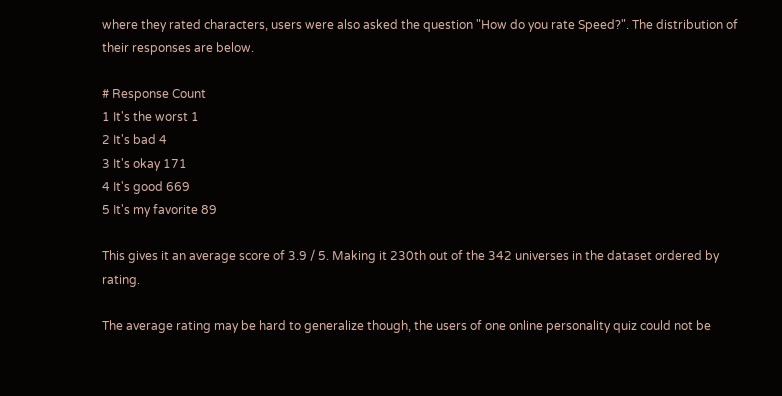where they rated characters, users were also asked the question "How do you rate Speed?". The distribution of their responses are below.

# Response Count
1 It's the worst 1
2 It's bad 4
3 It's okay 171
4 It's good 669
5 It's my favorite 89

This gives it an average score of 3.9 / 5. Making it 230th out of the 342 universes in the dataset ordered by rating.

The average rating may be hard to generalize though, the users of one online personality quiz could not be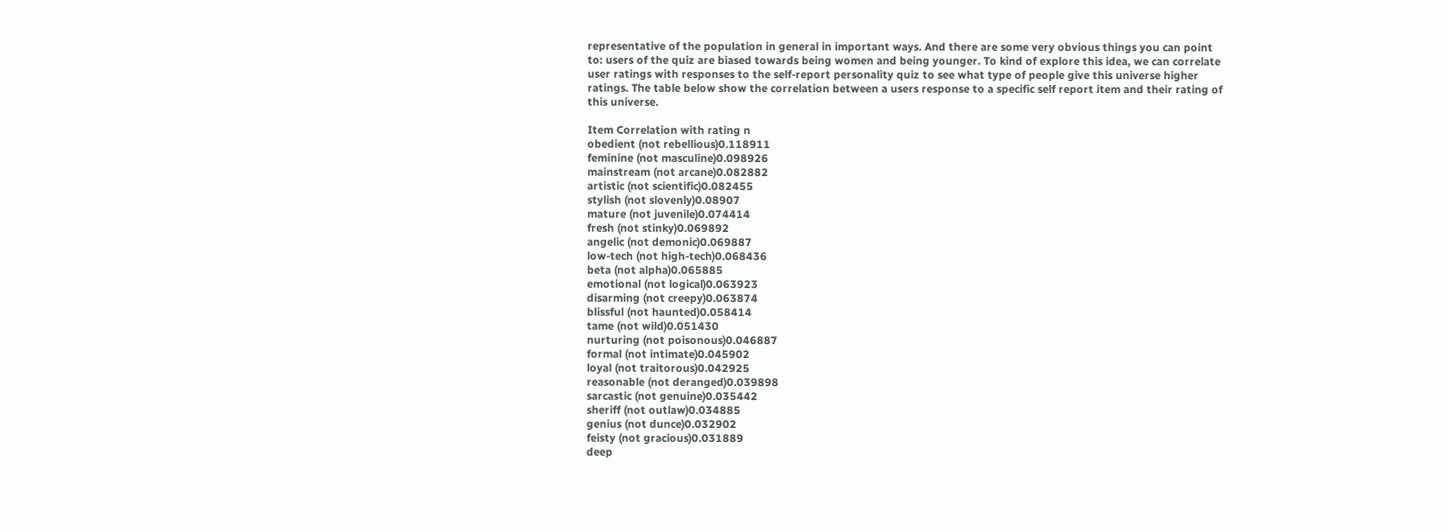representative of the population in general in important ways. And there are some very obvious things you can point to: users of the quiz are biased towards being women and being younger. To kind of explore this idea, we can correlate user ratings with responses to the self-report personality quiz to see what type of people give this universe higher ratings. The table below show the correlation between a users response to a specific self report item and their rating of this universe.

Item Correlation with rating n
obedient (not rebellious)0.118911
feminine (not masculine)0.098926
mainstream (not arcane)0.082882
artistic (not scientific)0.082455
stylish (not slovenly)0.08907
mature (not juvenile)0.074414
fresh (not stinky)0.069892
angelic (not demonic)0.069887
low-tech (not high-tech)0.068436
beta (not alpha)0.065885
emotional (not logical)0.063923
disarming (not creepy)0.063874
blissful (not haunted)0.058414
tame (not wild)0.051430
nurturing (not poisonous)0.046887
formal (not intimate)0.045902
loyal (not traitorous)0.042925
reasonable (not deranged)0.039898
sarcastic (not genuine)0.035442
sheriff (not outlaw)0.034885
genius (not dunce)0.032902
feisty (not gracious)0.031889
deep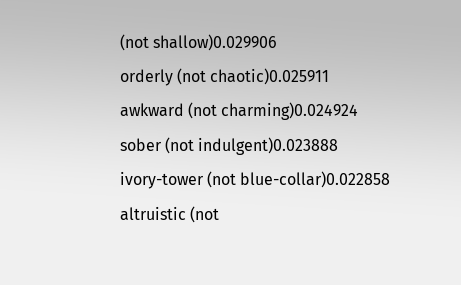(not shallow)0.029906
orderly (not chaotic)0.025911
awkward (not charming)0.024924
sober (not indulgent)0.023888
ivory-tower (not blue-collar)0.022858
altruistic (not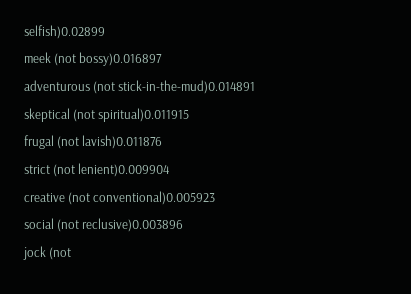selfish)0.02899
meek (not bossy)0.016897
adventurous (not stick-in-the-mud)0.014891
skeptical (not spiritual)0.011915
frugal (not lavish)0.011876
strict (not lenient)0.009904
creative (not conventional)0.005923
social (not reclusive)0.003896
jock (not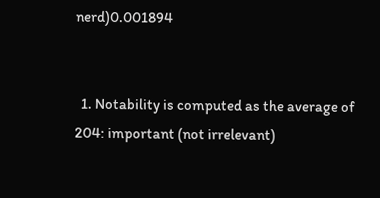nerd)0.001894


  1. Notability is computed as the average of 204: important (not irrelevant)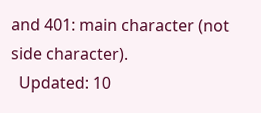and 401: main character (not side character).
  Updated: 10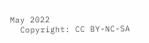May 2022
  Copyright: CC BY-NC-SA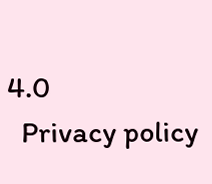4.0
  Privacy policy